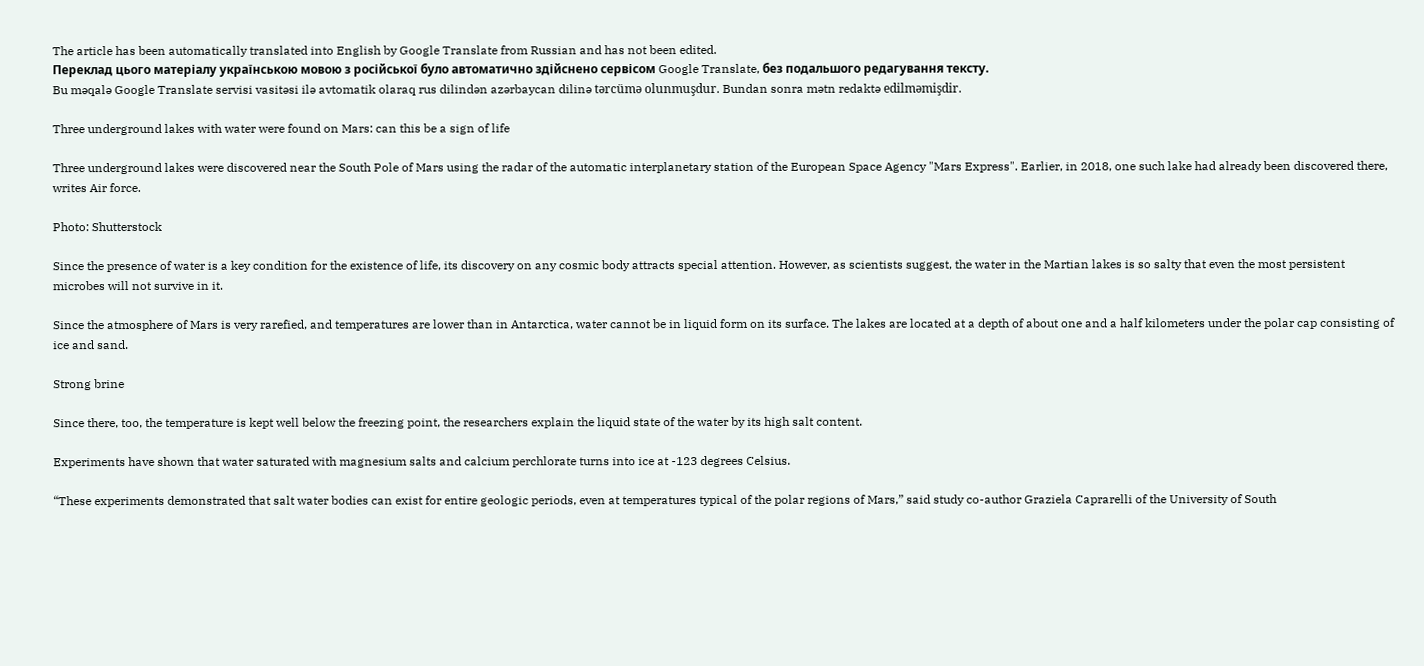The article has been automatically translated into English by Google Translate from Russian and has not been edited.
Переклад цього матеріалу українською мовою з російської було автоматично здійснено сервісом Google Translate, без подальшого редагування тексту.
Bu məqalə Google Translate servisi vasitəsi ilə avtomatik olaraq rus dilindən azərbaycan dilinə tərcümə olunmuşdur. Bundan sonra mətn redaktə edilməmişdir.

Three underground lakes with water were found on Mars: can this be a sign of life

Three underground lakes were discovered near the South Pole of Mars using the radar of the automatic interplanetary station of the European Space Agency "Mars Express". Earlier, in 2018, one such lake had already been discovered there, writes Air force.

Photo: Shutterstock

Since the presence of water is a key condition for the existence of life, its discovery on any cosmic body attracts special attention. However, as scientists suggest, the water in the Martian lakes is so salty that even the most persistent microbes will not survive in it.

Since the atmosphere of Mars is very rarefied, and temperatures are lower than in Antarctica, water cannot be in liquid form on its surface. The lakes are located at a depth of about one and a half kilometers under the polar cap consisting of ice and sand.

Strong brine

Since there, too, the temperature is kept well below the freezing point, the researchers explain the liquid state of the water by its high salt content.

Experiments have shown that water saturated with magnesium salts and calcium perchlorate turns into ice at -123 degrees Celsius.

“These experiments demonstrated that salt water bodies can exist for entire geologic periods, even at temperatures typical of the polar regions of Mars,” said study co-author Graziela Caprarelli of the University of South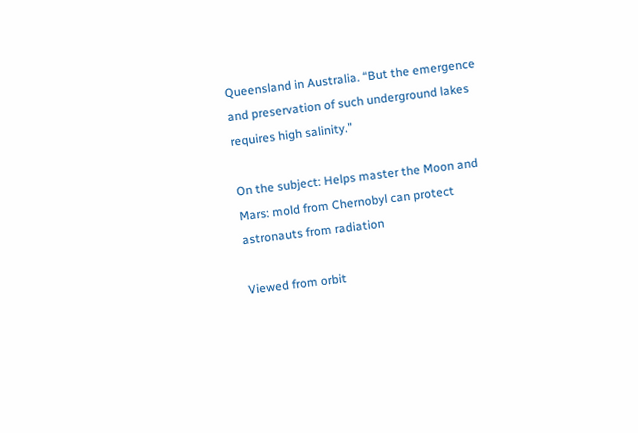Queensland in Australia. “But the emergence and preservation of such underground lakes requires high salinity.”

On the subject: Helps master the Moon and Mars: mold from Chernobyl can protect astronauts from radiation

Viewed from orbit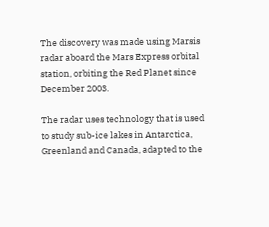The discovery was made using Marsis radar aboard the Mars Express orbital station, orbiting the Red Planet since December 2003.

The radar uses technology that is used to study sub-ice lakes in Antarctica, Greenland and Canada, adapted to the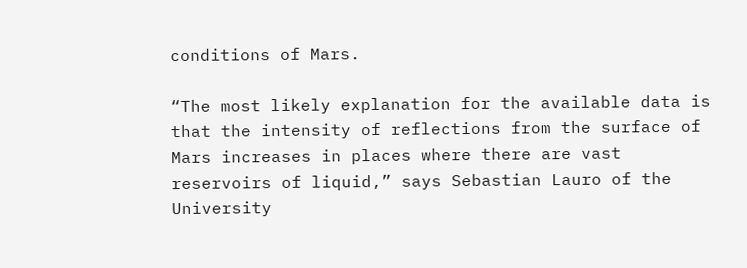conditions of Mars.

“The most likely explanation for the available data is that the intensity of reflections from the surface of Mars increases in places where there are vast reservoirs of liquid,” says Sebastian Lauro of the University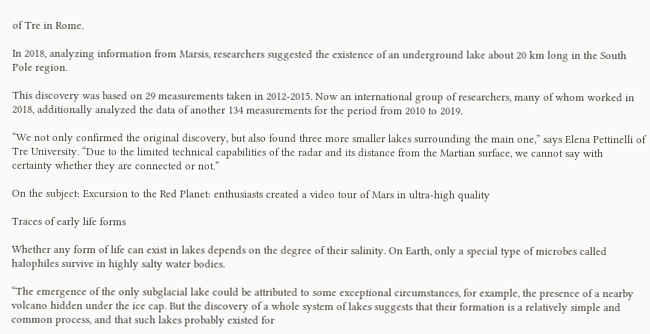of Tre in Rome.

In 2018, analyzing information from Marsis, researchers suggested the existence of an underground lake about 20 km long in the South Pole region.

This discovery was based on 29 measurements taken in 2012-2015. Now an international group of researchers, many of whom worked in 2018, additionally analyzed the data of another 134 measurements for the period from 2010 to 2019.

“We not only confirmed the original discovery, but also found three more smaller lakes surrounding the main one,” says Elena Pettinelli of Tre University. “Due to the limited technical capabilities of the radar and its distance from the Martian surface, we cannot say with certainty whether they are connected or not.”

On the subject: Excursion to the Red Planet: enthusiasts created a video tour of Mars in ultra-high quality

Traces of early life forms

Whether any form of life can exist in lakes depends on the degree of their salinity. On Earth, only a special type of microbes called halophiles survive in highly salty water bodies.

“The emergence of the only subglacial lake could be attributed to some exceptional circumstances, for example, the presence of a nearby volcano hidden under the ice cap. But the discovery of a whole system of lakes suggests that their formation is a relatively simple and common process, and that such lakes probably existed for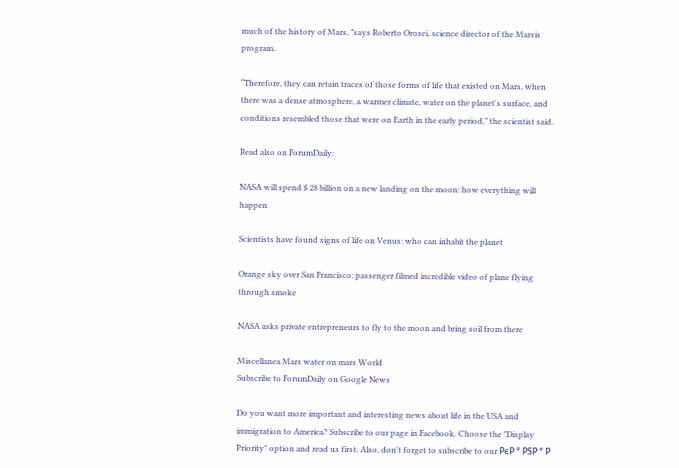much of the history of Mars, ”says Roberto Orosei, science director of the Marsis program.

“Therefore, they can retain traces of those forms of life that existed on Mars, when there was a dense atmosphere, a warmer climate, water on the planet's surface, and conditions resembled those that were on Earth in the early period,” the scientist said.

Read also on ForumDaily:

NASA will spend $ 28 billion on a new landing on the moon: how everything will happen

Scientists have found signs of life on Venus: who can inhabit the planet

Orange sky over San Francisco: passenger filmed incredible video of plane flying through smoke

NASA asks private entrepreneurs to fly to the moon and bring soil from there

Miscellanea Mars water on mars World
Subscribe to ForumDaily on Google News

Do you want more important and interesting news about life in the USA and immigration to America? Subscribe to our page in Facebook. Choose the "Display Priority" option and read us first. Also, don't forget to subscribe to our РєР ° РЅР ° Р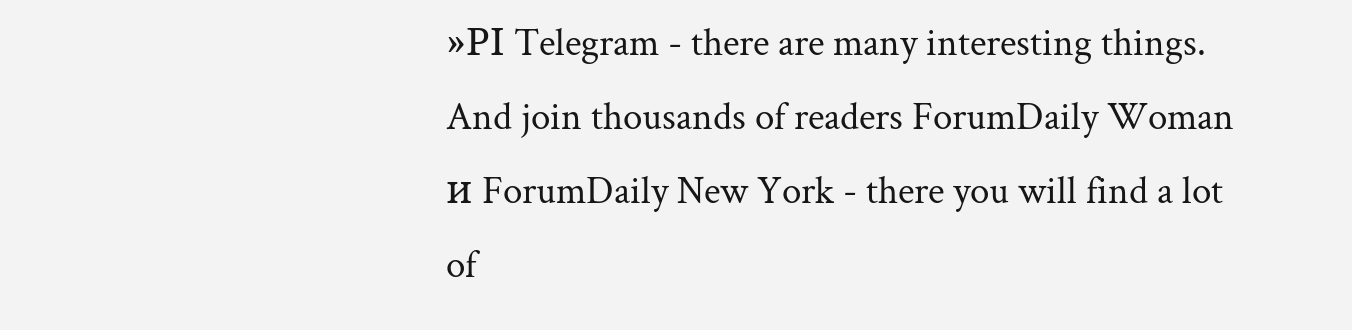»РІ Telegram - there are many interesting things. And join thousands of readers ForumDaily Woman и ForumDaily New York - there you will find a lot of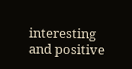interesting and positive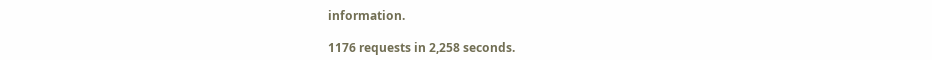information.

1176 requests in 2,258 seconds.